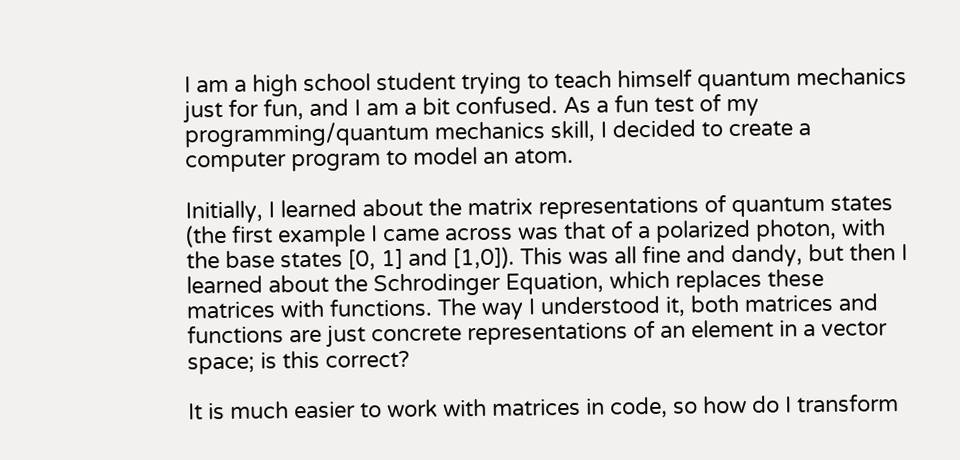I am a high school student trying to teach himself quantum mechanics just for fun, and I am a bit confused. As a fun test of my programming/quantum mechanics skill, I decided to create a computer program to model an atom.

Initially, I learned about the matrix representations of quantum states (the first example I came across was that of a polarized photon, with the base states [0, 1] and [1,0]). This was all fine and dandy, but then I learned about the Schrodinger Equation, which replaces these matrices with functions. The way I understood it, both matrices and functions are just concrete representations of an element in a vector space; is this correct?

It is much easier to work with matrices in code, so how do I transform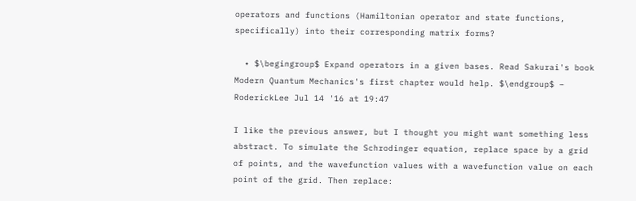operators and functions (Hamiltonian operator and state functions, specifically) into their corresponding matrix forms?

  • $\begingroup$ Expand operators in a given bases. Read Sakurai's book Modern Quantum Mechanics's first chapter would help. $\endgroup$ – RoderickLee Jul 14 '16 at 19:47

I like the previous answer, but I thought you might want something less abstract. To simulate the Schrodinger equation, replace space by a grid of points, and the wavefunction values with a wavefunction value on each point of the grid. Then replace: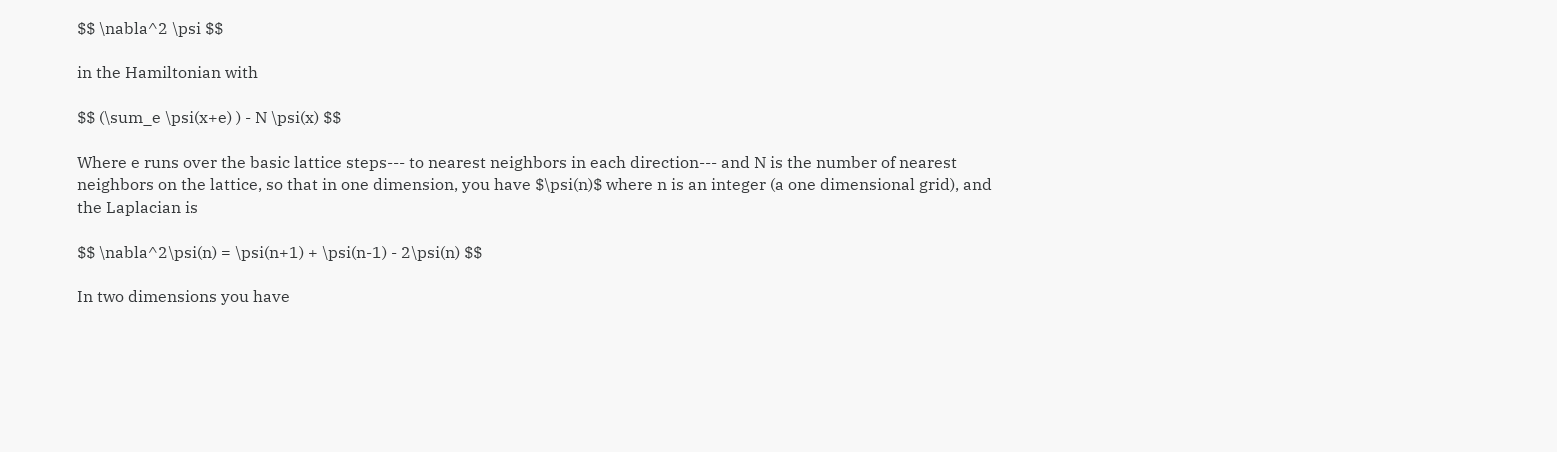$$ \nabla^2 \psi $$

in the Hamiltonian with

$$ (\sum_e \psi(x+e) ) - N \psi(x) $$

Where e runs over the basic lattice steps--- to nearest neighbors in each direction--- and N is the number of nearest neighbors on the lattice, so that in one dimension, you have $\psi(n)$ where n is an integer (a one dimensional grid), and the Laplacian is

$$ \nabla^2\psi(n) = \psi(n+1) + \psi(n-1) - 2\psi(n) $$

In two dimensions you have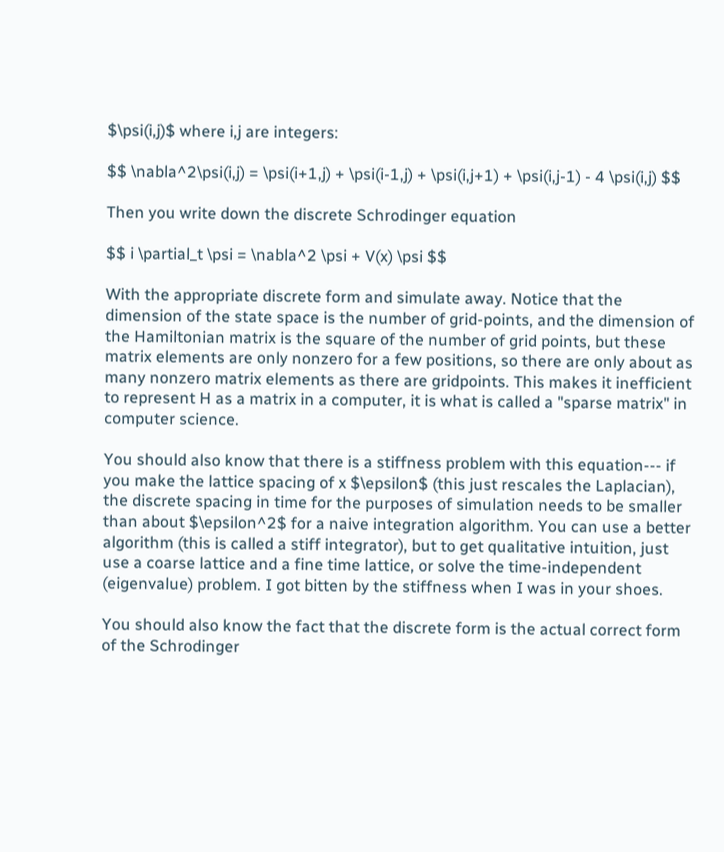$\psi(i,j)$ where i,j are integers:

$$ \nabla^2\psi(i,j) = \psi(i+1,j) + \psi(i-1,j) + \psi(i,j+1) + \psi(i,j-1) - 4 \psi(i,j) $$

Then you write down the discrete Schrodinger equation

$$ i \partial_t \psi = \nabla^2 \psi + V(x) \psi $$

With the appropriate discrete form and simulate away. Notice that the dimension of the state space is the number of grid-points, and the dimension of the Hamiltonian matrix is the square of the number of grid points, but these matrix elements are only nonzero for a few positions, so there are only about as many nonzero matrix elements as there are gridpoints. This makes it inefficient to represent H as a matrix in a computer, it is what is called a "sparse matrix" in computer science.

You should also know that there is a stiffness problem with this equation--- if you make the lattice spacing of x $\epsilon$ (this just rescales the Laplacian), the discrete spacing in time for the purposes of simulation needs to be smaller than about $\epsilon^2$ for a naive integration algorithm. You can use a better algorithm (this is called a stiff integrator), but to get qualitative intuition, just use a coarse lattice and a fine time lattice, or solve the time-independent (eigenvalue) problem. I got bitten by the stiffness when I was in your shoes.

You should also know the fact that the discrete form is the actual correct form of the Schrodinger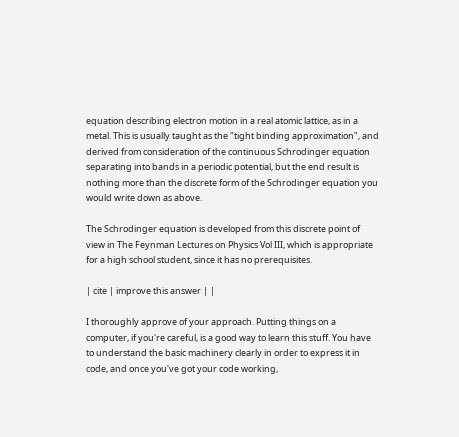equation describing electron motion in a real atomic lattice, as in a metal. This is usually taught as the "tight binding approximation", and derived from consideration of the continuous Schrodinger equation separating into bands in a periodic potential, but the end result is nothing more than the discrete form of the Schrodinger equation you would write down as above.

The Schrodinger equation is developed from this discrete point of view in The Feynman Lectures on Physics Vol III, which is appropriate for a high school student, since it has no prerequisites.

| cite | improve this answer | |

I thoroughly approve of your approach. Putting things on a computer, if you're careful, is a good way to learn this stuff. You have to understand the basic machinery clearly in order to express it in code, and once you've got your code working,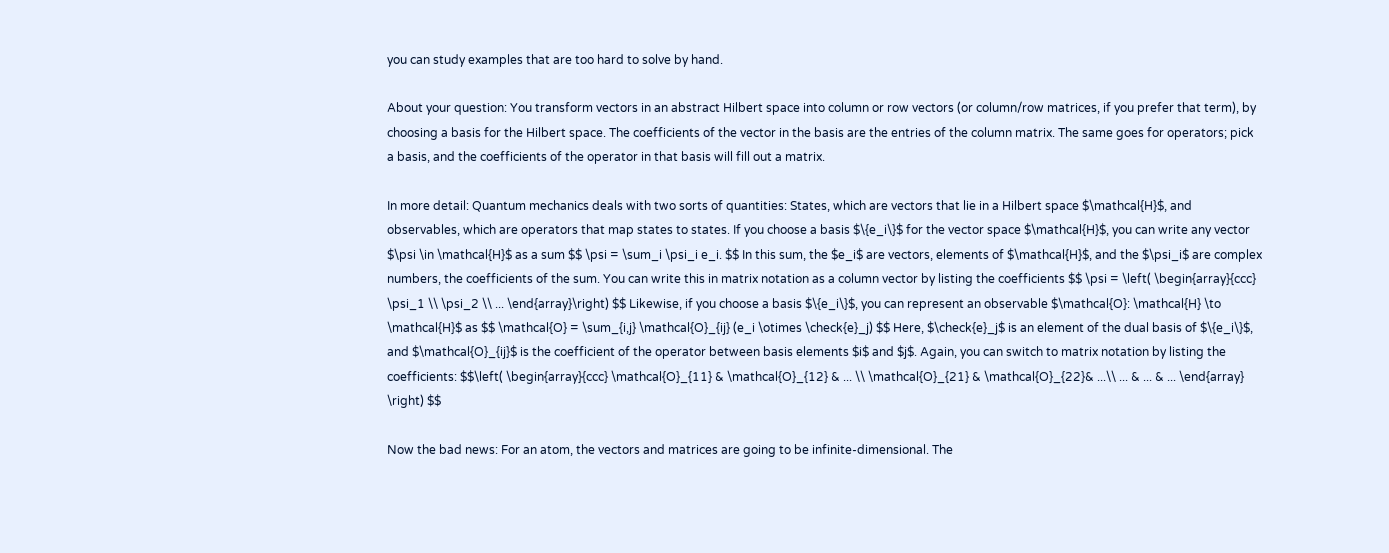you can study examples that are too hard to solve by hand.

About your question: You transform vectors in an abstract Hilbert space into column or row vectors (or column/row matrices, if you prefer that term), by choosing a basis for the Hilbert space. The coefficients of the vector in the basis are the entries of the column matrix. The same goes for operators; pick a basis, and the coefficients of the operator in that basis will fill out a matrix.

In more detail: Quantum mechanics deals with two sorts of quantities: States, which are vectors that lie in a Hilbert space $\mathcal{H}$, and observables, which are operators that map states to states. If you choose a basis $\{e_i\}$ for the vector space $\mathcal{H}$, you can write any vector $\psi \in \mathcal{H}$ as a sum $$ \psi = \sum_i \psi_i e_i. $$ In this sum, the $e_i$ are vectors, elements of $\mathcal{H}$, and the $\psi_i$ are complex numbers, the coefficients of the sum. You can write this in matrix notation as a column vector by listing the coefficients $$ \psi = \left( \begin{array}{ccc} \psi_1 \\ \psi_2 \\ ... \end{array}\right) $$ Likewise, if you choose a basis $\{e_i\}$, you can represent an observable $\mathcal{O}: \mathcal{H} \to \mathcal{H}$ as $$ \mathcal{O} = \sum_{i,j} \mathcal{O}_{ij} (e_i \otimes \check{e}_j) $$ Here, $\check{e}_j$ is an element of the dual basis of $\{e_i\}$, and $\mathcal{O}_{ij}$ is the coefficient of the operator between basis elements $i$ and $j$. Again, you can switch to matrix notation by listing the coefficients: $$\left( \begin{array}{ccc} \mathcal{O}_{11} & \mathcal{O}_{12} & ... \\ \mathcal{O}_{21} & \mathcal{O}_{22}& ...\\ ... & ... & ... \end{array} \right) $$

Now the bad news: For an atom, the vectors and matrices are going to be infinite-dimensional. The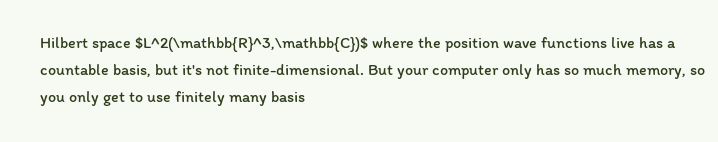Hilbert space $L^2(\mathbb{R}^3,\mathbb{C})$ where the position wave functions live has a countable basis, but it's not finite-dimensional. But your computer only has so much memory, so you only get to use finitely many basis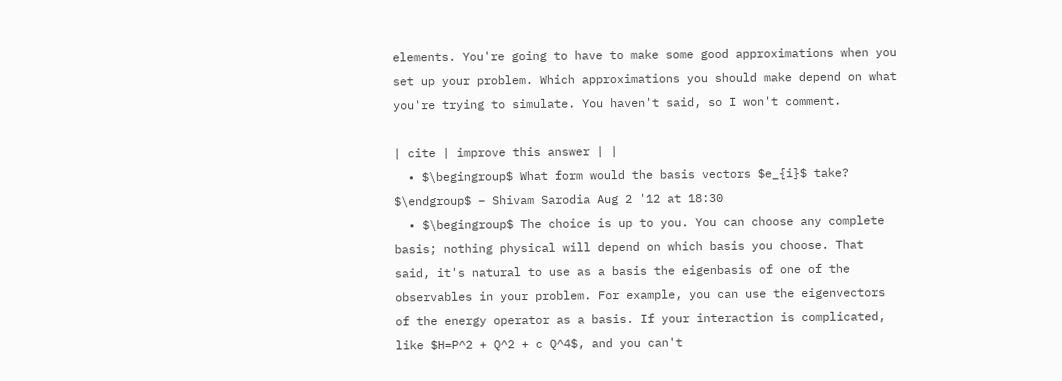elements. You're going to have to make some good approximations when you set up your problem. Which approximations you should make depend on what you're trying to simulate. You haven't said, so I won't comment.

| cite | improve this answer | |
  • $\begingroup$ What form would the basis vectors $e_{i}$ take? $\endgroup$ – Shivam Sarodia Aug 2 '12 at 18:30
  • $\begingroup$ The choice is up to you. You can choose any complete basis; nothing physical will depend on which basis you choose. That said, it's natural to use as a basis the eigenbasis of one of the observables in your problem. For example, you can use the eigenvectors of the energy operator as a basis. If your interaction is complicated, like $H=P^2 + Q^2 + c Q^4$, and you can't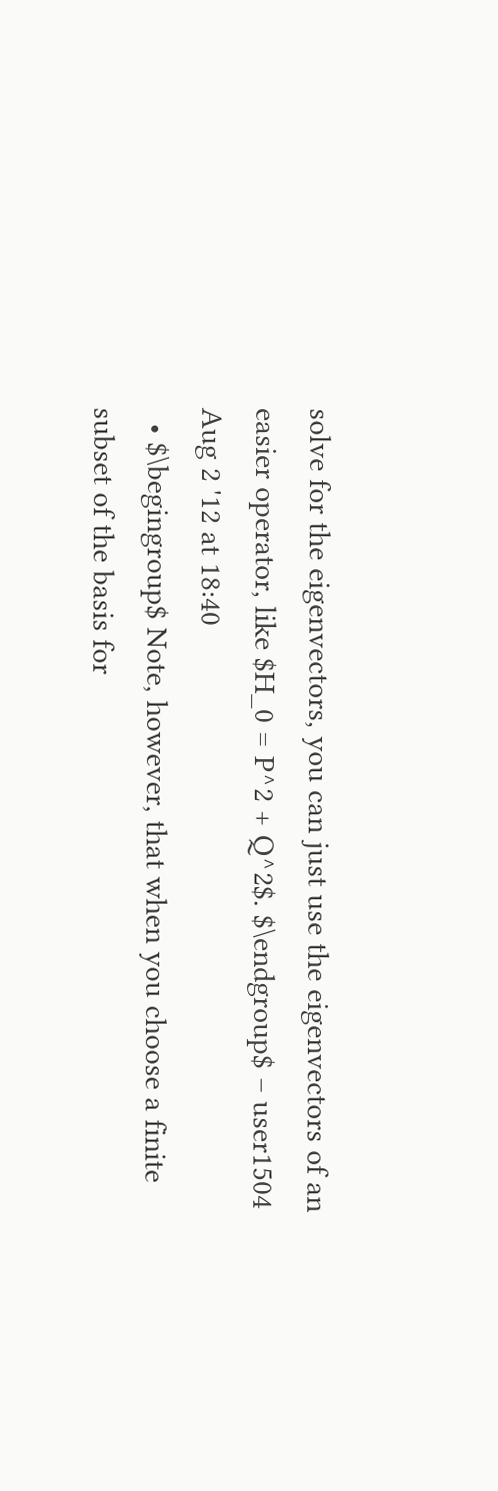solve for the eigenvectors, you can just use the eigenvectors of an easier operator, like $H_0 = P^2 + Q^2$. $\endgroup$ – user1504 Aug 2 '12 at 18:40
  • $\begingroup$ Note, however, that when you choose a finite subset of the basis for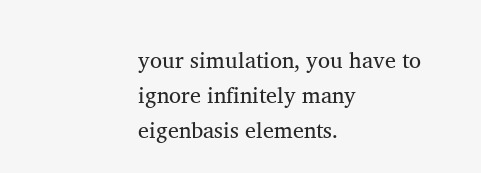your simulation, you have to ignore infinitely many eigenbasis elements.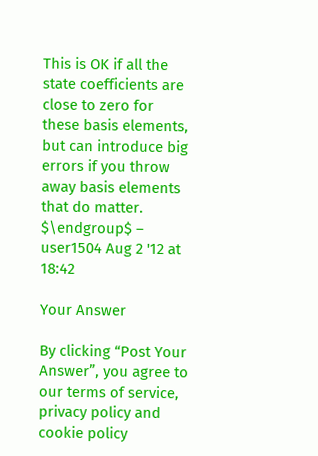This is OK if all the state coefficients are close to zero for these basis elements, but can introduce big errors if you throw away basis elements that do matter. $\endgroup$ – user1504 Aug 2 '12 at 18:42

Your Answer

By clicking “Post Your Answer”, you agree to our terms of service, privacy policy and cookie policy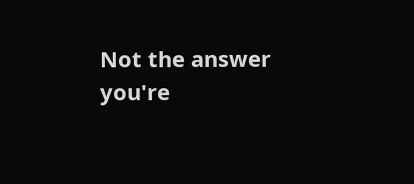Not the answer you're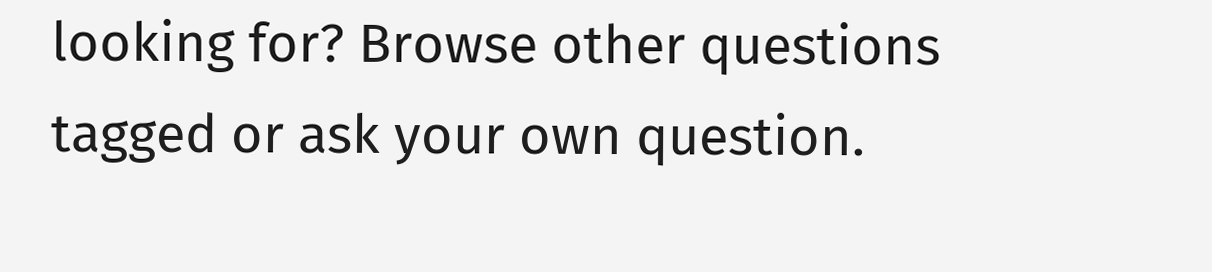looking for? Browse other questions tagged or ask your own question.